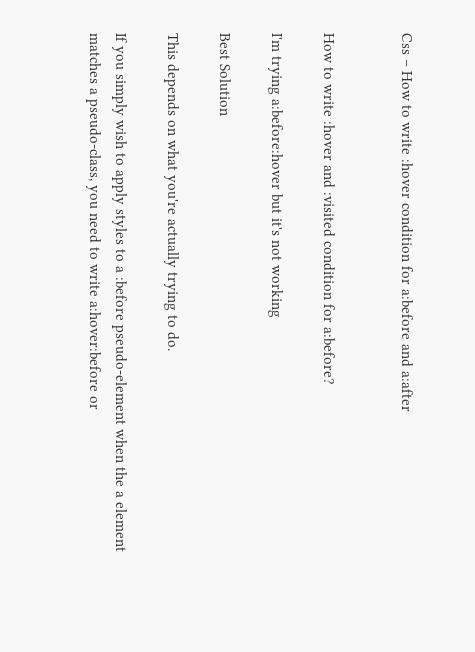Css – How to write :hover condition for a:before and a:after


How to write :hover and :visited condition for a:before?

I'm trying a:before:hover but it's not working

Best Solution

This depends on what you're actually trying to do.

If you simply wish to apply styles to a :before pseudo-element when the a element matches a pseudo-class, you need to write a:hover:before or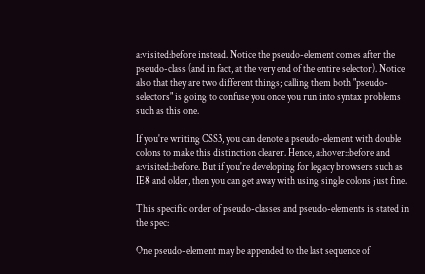a:visited:before instead. Notice the pseudo-element comes after the pseudo-class (and in fact, at the very end of the entire selector). Notice also that they are two different things; calling them both "pseudo-selectors" is going to confuse you once you run into syntax problems such as this one.

If you're writing CSS3, you can denote a pseudo-element with double colons to make this distinction clearer. Hence, a:hover::before and a:visited::before. But if you're developing for legacy browsers such as IE8 and older, then you can get away with using single colons just fine.

This specific order of pseudo-classes and pseudo-elements is stated in the spec:

One pseudo-element may be appended to the last sequence of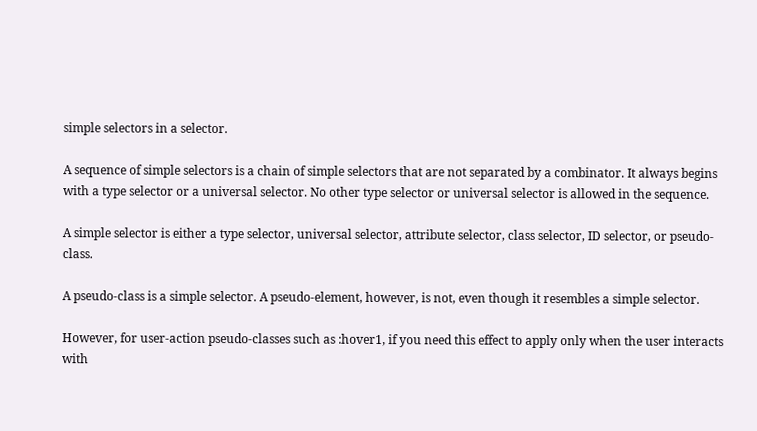simple selectors in a selector.

A sequence of simple selectors is a chain of simple selectors that are not separated by a combinator. It always begins with a type selector or a universal selector. No other type selector or universal selector is allowed in the sequence.

A simple selector is either a type selector, universal selector, attribute selector, class selector, ID selector, or pseudo-class.

A pseudo-class is a simple selector. A pseudo-element, however, is not, even though it resembles a simple selector.

However, for user-action pseudo-classes such as :hover1, if you need this effect to apply only when the user interacts with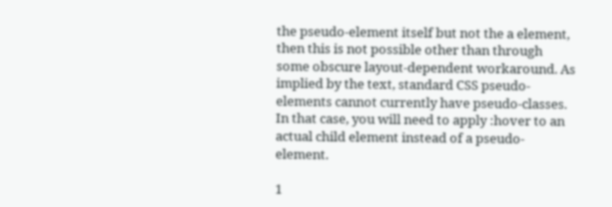the pseudo-element itself but not the a element, then this is not possible other than through some obscure layout-dependent workaround. As implied by the text, standard CSS pseudo-elements cannot currently have pseudo-classes. In that case, you will need to apply :hover to an actual child element instead of a pseudo-element.

1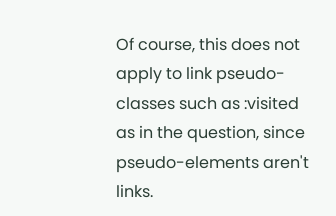Of course, this does not apply to link pseudo-classes such as :visited as in the question, since pseudo-elements aren't links.